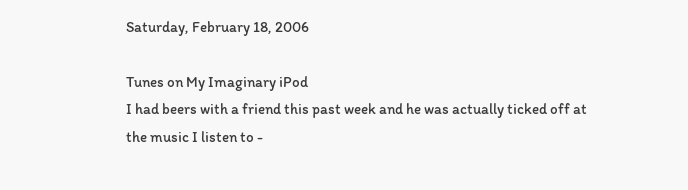Saturday, February 18, 2006

Tunes on My Imaginary iPod
I had beers with a friend this past week and he was actually ticked off at the music I listen to -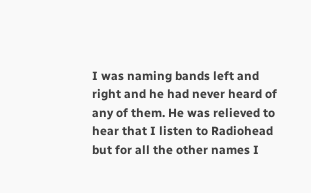I was naming bands left and right and he had never heard of any of them. He was relieved to hear that I listen to Radiohead but for all the other names I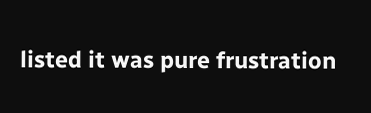listed it was pure frustration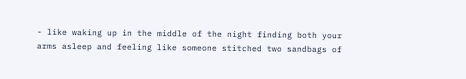- like waking up in the middle of the night finding both your arms asleep and feeling like someone stitched two sandbags of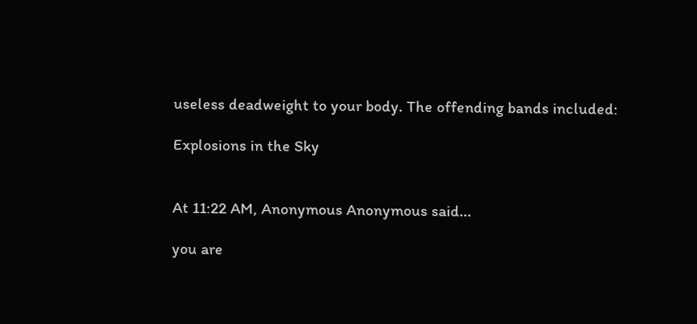useless deadweight to your body. The offending bands included:

Explosions in the Sky


At 11:22 AM, Anonymous Anonymous said...

you are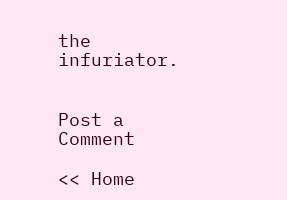the infuriator.


Post a Comment

<< Home